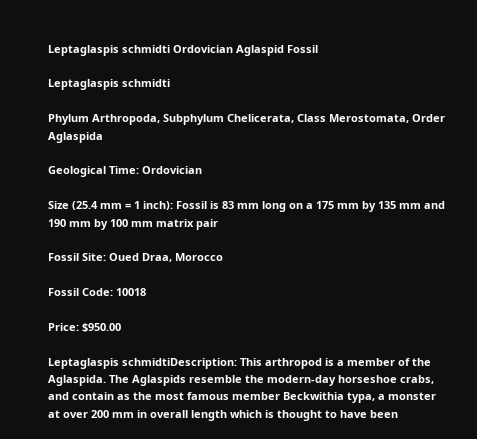Leptaglaspis schmidti Ordovician Aglaspid Fossil

Leptaglaspis schmidti

Phylum Arthropoda, Subphylum Chelicerata, Class Merostomata, Order Aglaspida

Geological Time: Ordovician

Size (25.4 mm = 1 inch): Fossil is 83 mm long on a 175 mm by 135 mm and 190 mm by 100 mm matrix pair

Fossil Site: Oued Draa, Morocco

Fossil Code: 10018

Price: $950.00

Leptaglaspis schmidtiDescription: This arthropod is a member of the Aglaspida. The Aglaspids resemble the modern-day horseshoe crabs, and contain as the most famous member Beckwithia typa, a monster at over 200 mm in overall length which is thought to have been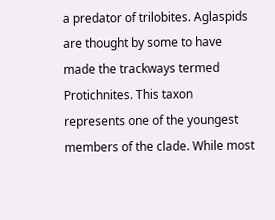a predator of trilobites. Aglaspids are thought by some to have made the trackways termed Protichnites. This taxon represents one of the youngest members of the clade. While most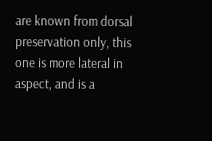are known from dorsal preservation only, this one is more lateral in aspect, and is a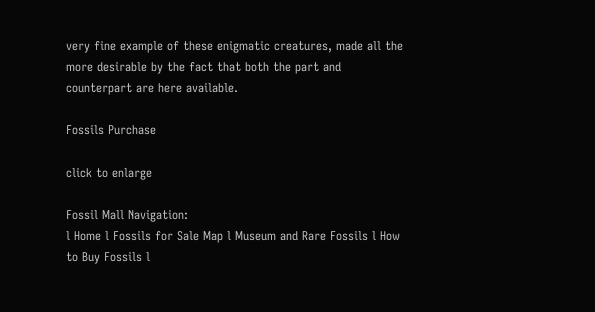very fine example of these enigmatic creatures, made all the more desirable by the fact that both the part and counterpart are here available.

Fossils Purchase

click to enlarge

Fossil Mall Navigation:
l Home l Fossils for Sale Map l Museum and Rare Fossils l How to Buy Fossils l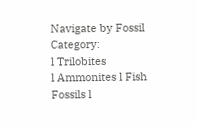Navigate by Fossil Category:
l Trilobites
l Ammonites l Fish Fossils l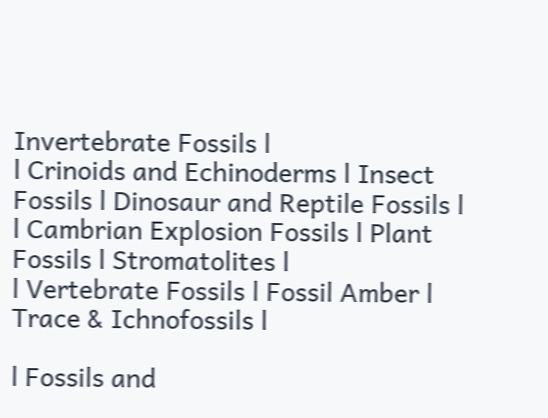Invertebrate Fossils l
l Crinoids and Echinoderms l Insect Fossils l Dinosaur and Reptile Fossils l
l Cambrian Explosion Fossils l Plant Fossils l Stromatolites l
l Vertebrate Fossils l Fossil Amber l Trace & Ichnofossils l

l Fossils and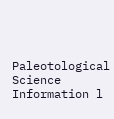Paleotological Science Information l